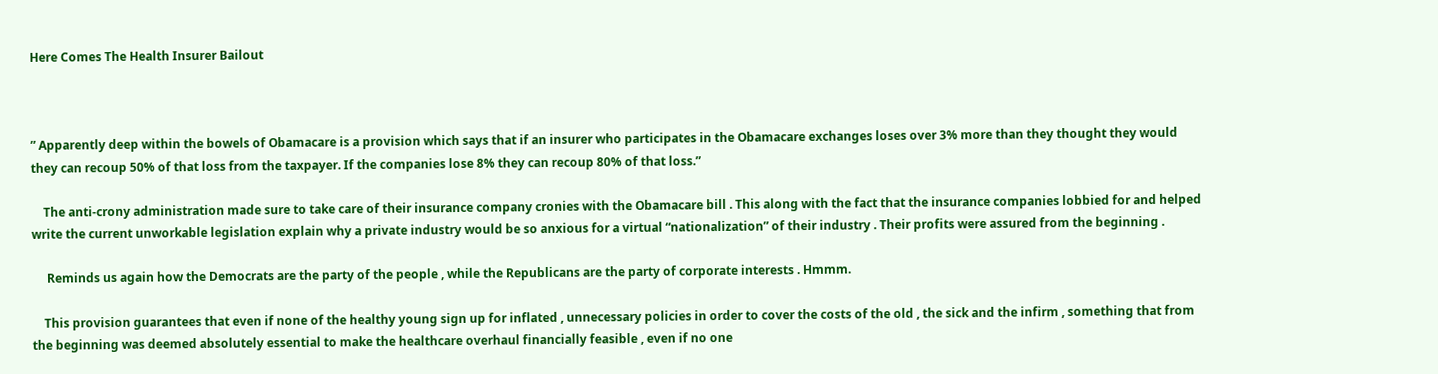Here Comes The Health Insurer Bailout



” Apparently deep within the bowels of Obamacare is a provision which says that if an insurer who participates in the Obamacare exchanges loses over 3% more than they thought they would they can recoup 50% of that loss from the taxpayer. If the companies lose 8% they can recoup 80% of that loss.”

    The anti-crony administration made sure to take care of their insurance company cronies with the Obamacare bill . This along with the fact that the insurance companies lobbied for and helped write the current unworkable legislation explain why a private industry would be so anxious for a virtual “nationalization” of their industry . Their profits were assured from the beginning .

     Reminds us again how the Democrats are the party of the people , while the Republicans are the party of corporate interests . Hmmm.

    This provision guarantees that even if none of the healthy young sign up for inflated , unnecessary policies in order to cover the costs of the old , the sick and the infirm , something that from the beginning was deemed absolutely essential to make the healthcare overhaul financially feasible , even if no one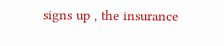signs up , the insurance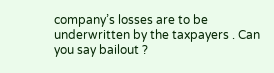company’s losses are to be underwritten by the taxpayers . Can you say bailout ?